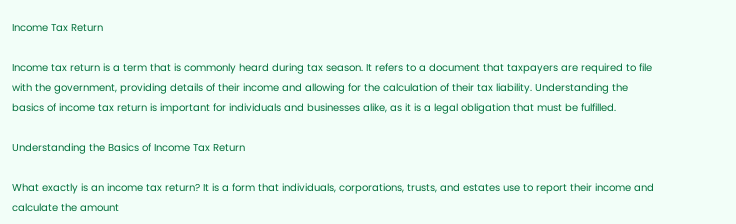Income Tax Return

Income tax return is a term that is commonly heard during tax season. It refers to a document that taxpayers are required to file with the government, providing details of their income and allowing for the calculation of their tax liability. Understanding the basics of income tax return is important for individuals and businesses alike, as it is a legal obligation that must be fulfilled.

Understanding the Basics of Income Tax Return

What exactly is an income tax return? It is a form that individuals, corporations, trusts, and estates use to report their income and calculate the amount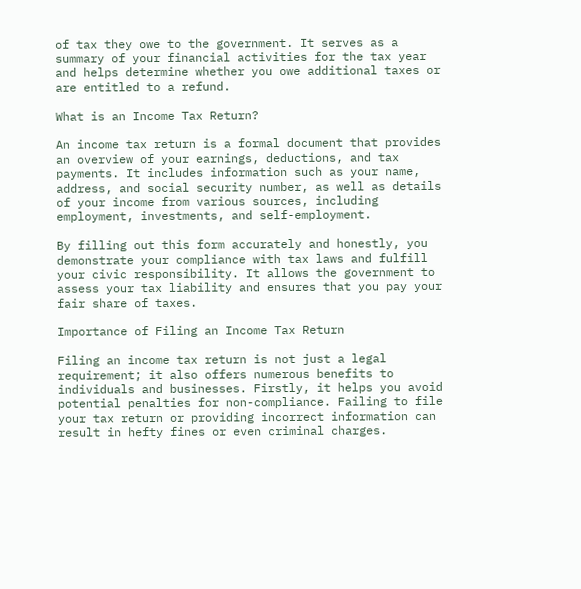of tax they owe to the government. It serves as a summary of your financial activities for the tax year and helps determine whether you owe additional taxes or are entitled to a refund.

What is an Income Tax Return?

An income tax return is a formal document that provides an overview of your earnings, deductions, and tax payments. It includes information such as your name, address, and social security number, as well as details of your income from various sources, including employment, investments, and self-employment.

By filling out this form accurately and honestly, you demonstrate your compliance with tax laws and fulfill your civic responsibility. It allows the government to assess your tax liability and ensures that you pay your fair share of taxes.

Importance of Filing an Income Tax Return

Filing an income tax return is not just a legal requirement; it also offers numerous benefits to individuals and businesses. Firstly, it helps you avoid potential penalties for non-compliance. Failing to file your tax return or providing incorrect information can result in hefty fines or even criminal charges.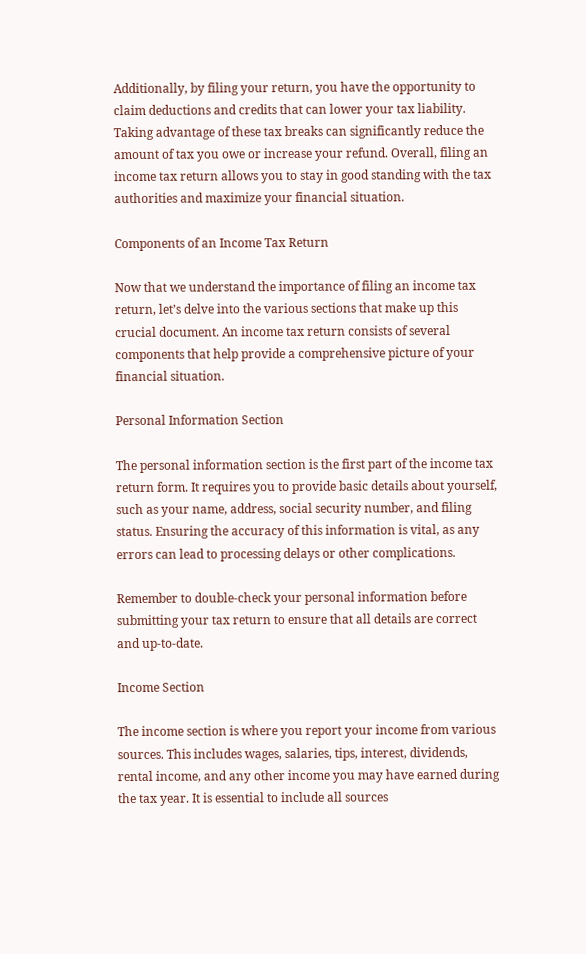Additionally, by filing your return, you have the opportunity to claim deductions and credits that can lower your tax liability. Taking advantage of these tax breaks can significantly reduce the amount of tax you owe or increase your refund. Overall, filing an income tax return allows you to stay in good standing with the tax authorities and maximize your financial situation.

Components of an Income Tax Return

Now that we understand the importance of filing an income tax return, let’s delve into the various sections that make up this crucial document. An income tax return consists of several components that help provide a comprehensive picture of your financial situation.

Personal Information Section

The personal information section is the first part of the income tax return form. It requires you to provide basic details about yourself, such as your name, address, social security number, and filing status. Ensuring the accuracy of this information is vital, as any errors can lead to processing delays or other complications.

Remember to double-check your personal information before submitting your tax return to ensure that all details are correct and up-to-date.

Income Section

The income section is where you report your income from various sources. This includes wages, salaries, tips, interest, dividends, rental income, and any other income you may have earned during the tax year. It is essential to include all sources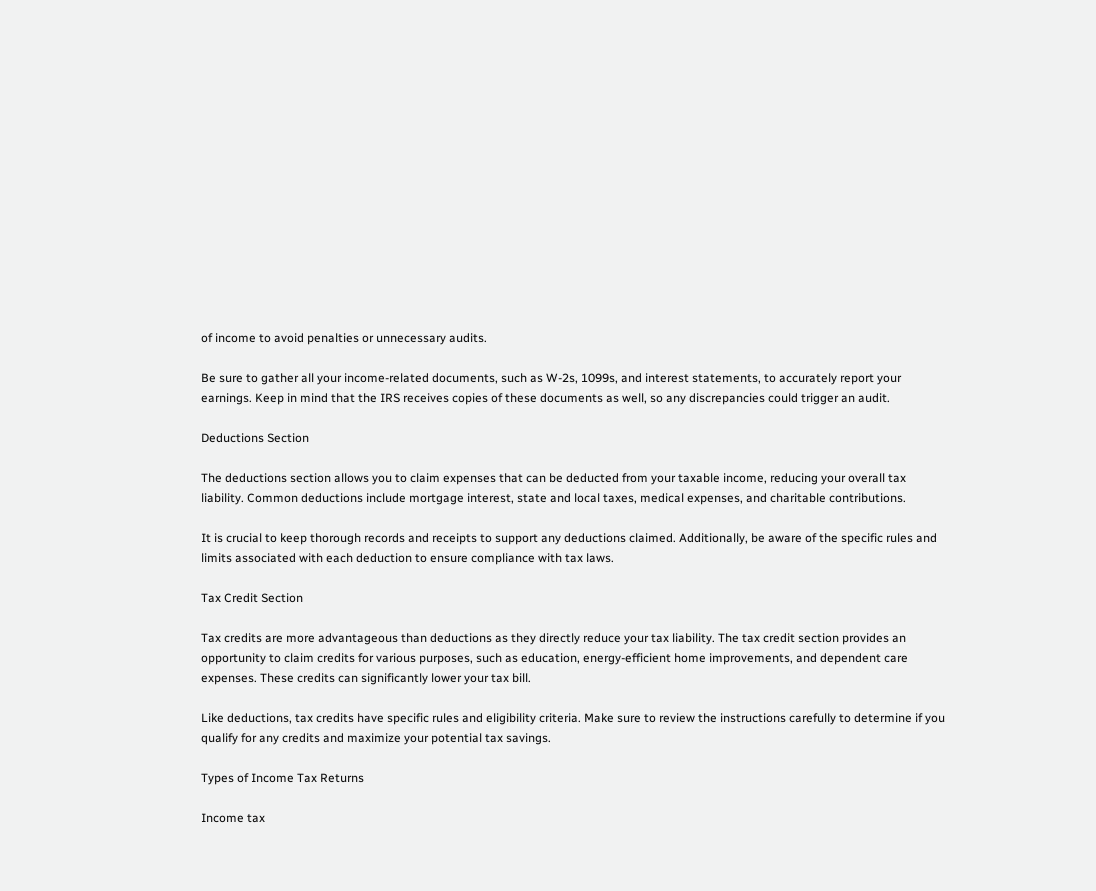of income to avoid penalties or unnecessary audits.

Be sure to gather all your income-related documents, such as W-2s, 1099s, and interest statements, to accurately report your earnings. Keep in mind that the IRS receives copies of these documents as well, so any discrepancies could trigger an audit.

Deductions Section

The deductions section allows you to claim expenses that can be deducted from your taxable income, reducing your overall tax liability. Common deductions include mortgage interest, state and local taxes, medical expenses, and charitable contributions.

It is crucial to keep thorough records and receipts to support any deductions claimed. Additionally, be aware of the specific rules and limits associated with each deduction to ensure compliance with tax laws.

Tax Credit Section

Tax credits are more advantageous than deductions as they directly reduce your tax liability. The tax credit section provides an opportunity to claim credits for various purposes, such as education, energy-efficient home improvements, and dependent care expenses. These credits can significantly lower your tax bill.

Like deductions, tax credits have specific rules and eligibility criteria. Make sure to review the instructions carefully to determine if you qualify for any credits and maximize your potential tax savings.

Types of Income Tax Returns

Income tax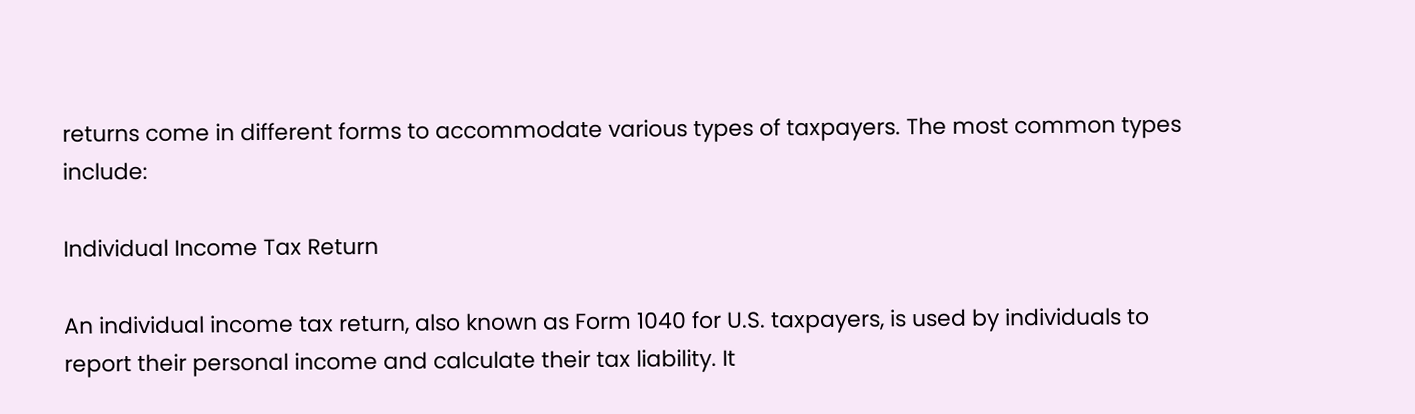returns come in different forms to accommodate various types of taxpayers. The most common types include:

Individual Income Tax Return

An individual income tax return, also known as Form 1040 for U.S. taxpayers, is used by individuals to report their personal income and calculate their tax liability. It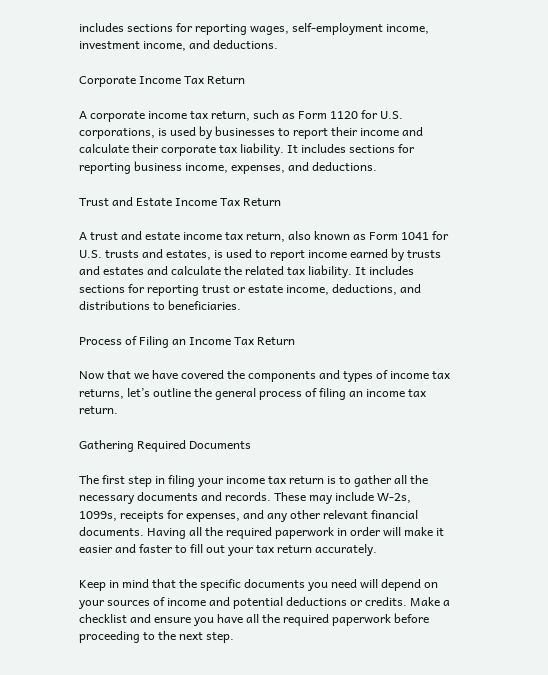includes sections for reporting wages, self-employment income, investment income, and deductions.

Corporate Income Tax Return

A corporate income tax return, such as Form 1120 for U.S. corporations, is used by businesses to report their income and calculate their corporate tax liability. It includes sections for reporting business income, expenses, and deductions.

Trust and Estate Income Tax Return

A trust and estate income tax return, also known as Form 1041 for U.S. trusts and estates, is used to report income earned by trusts and estates and calculate the related tax liability. It includes sections for reporting trust or estate income, deductions, and distributions to beneficiaries.

Process of Filing an Income Tax Return

Now that we have covered the components and types of income tax returns, let’s outline the general process of filing an income tax return.

Gathering Required Documents

The first step in filing your income tax return is to gather all the necessary documents and records. These may include W-2s, 1099s, receipts for expenses, and any other relevant financial documents. Having all the required paperwork in order will make it easier and faster to fill out your tax return accurately.

Keep in mind that the specific documents you need will depend on your sources of income and potential deductions or credits. Make a checklist and ensure you have all the required paperwork before proceeding to the next step.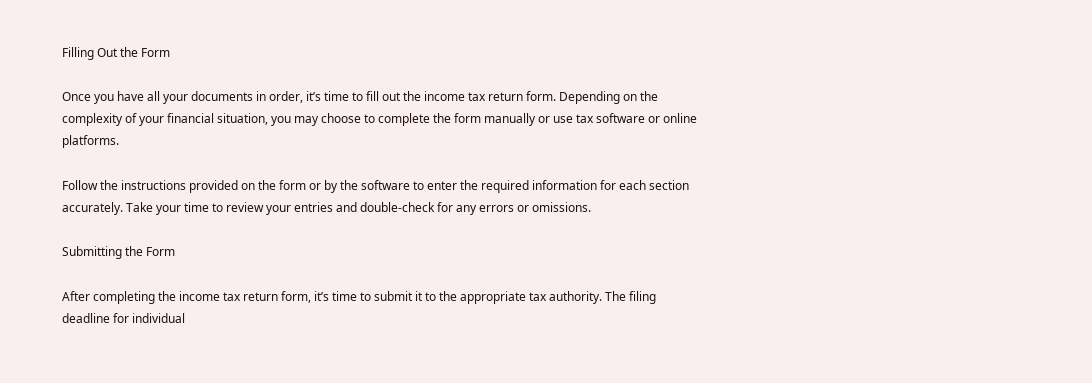Filling Out the Form

Once you have all your documents in order, it’s time to fill out the income tax return form. Depending on the complexity of your financial situation, you may choose to complete the form manually or use tax software or online platforms.

Follow the instructions provided on the form or by the software to enter the required information for each section accurately. Take your time to review your entries and double-check for any errors or omissions.

Submitting the Form

After completing the income tax return form, it’s time to submit it to the appropriate tax authority. The filing deadline for individual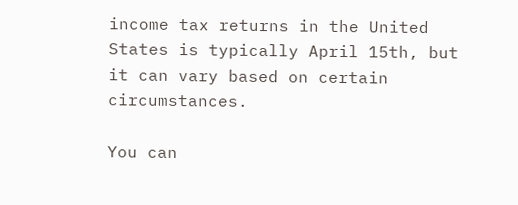income tax returns in the United States is typically April 15th, but it can vary based on certain circumstances.

You can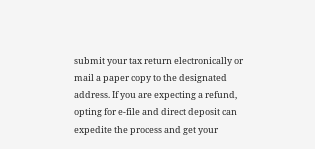submit your tax return electronically or mail a paper copy to the designated address. If you are expecting a refund, opting for e-file and direct deposit can expedite the process and get your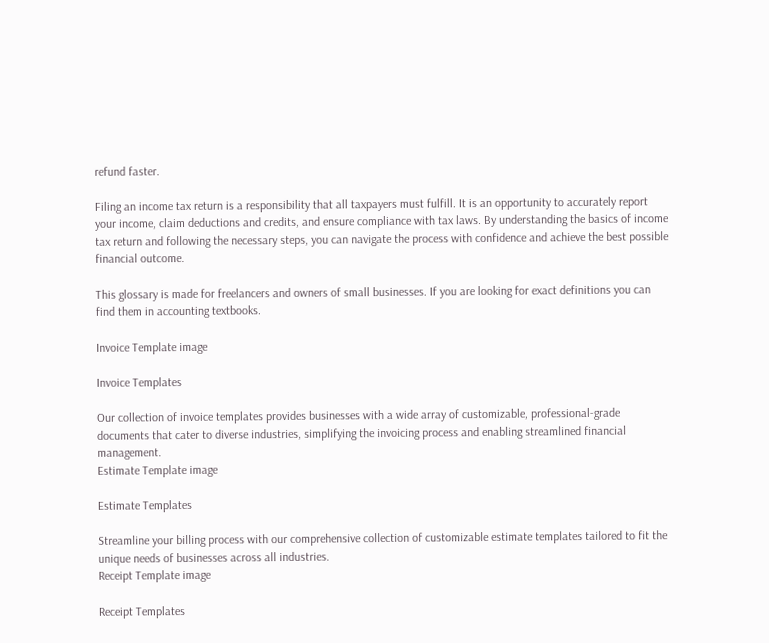refund faster.

Filing an income tax return is a responsibility that all taxpayers must fulfill. It is an opportunity to accurately report your income, claim deductions and credits, and ensure compliance with tax laws. By understanding the basics of income tax return and following the necessary steps, you can navigate the process with confidence and achieve the best possible financial outcome.

This glossary is made for freelancers and owners of small businesses. If you are looking for exact definitions you can find them in accounting textbooks.

Invoice Template image

Invoice Templates

Our collection of invoice templates provides businesses with a wide array of customizable, professional-grade documents that cater to diverse industries, simplifying the invoicing process and enabling streamlined financial management.
Estimate Template image

Estimate Templates

Streamline your billing process with our comprehensive collection of customizable estimate templates tailored to fit the unique needs of businesses across all industries.
Receipt Template image

Receipt Templates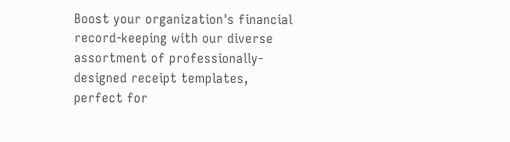Boost your organization's financial record-keeping with our diverse assortment of professionally-designed receipt templates, perfect for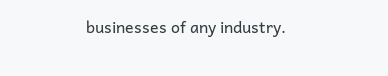businesses of any industry.